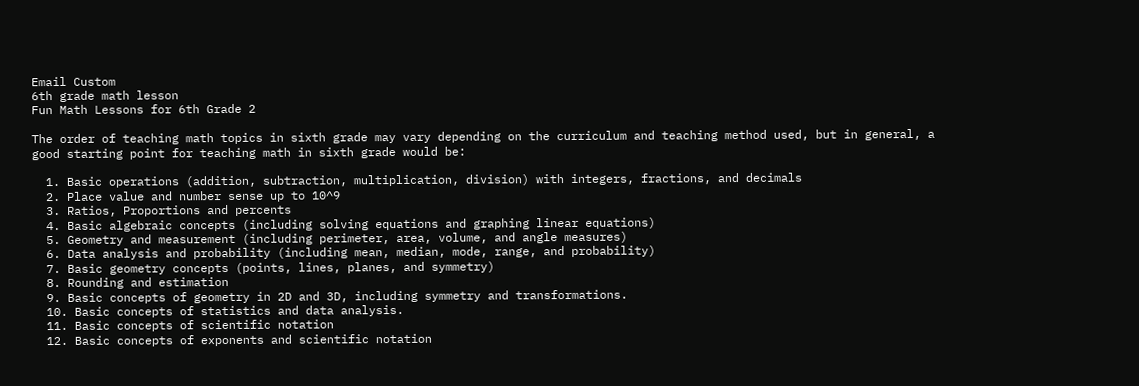Email Custom
6th grade math lesson
Fun Math Lessons for 6th Grade 2

The order of teaching math topics in sixth grade may vary depending on the curriculum and teaching method used, but in general, a good starting point for teaching math in sixth grade would be:

  1. Basic operations (addition, subtraction, multiplication, division) with integers, fractions, and decimals
  2. Place value and number sense up to 10^9
  3. Ratios, Proportions and percents
  4. Basic algebraic concepts (including solving equations and graphing linear equations)
  5. Geometry and measurement (including perimeter, area, volume, and angle measures)
  6. Data analysis and probability (including mean, median, mode, range, and probability)
  7. Basic geometry concepts (points, lines, planes, and symmetry)
  8. Rounding and estimation
  9. Basic concepts of geometry in 2D and 3D, including symmetry and transformations.
  10. Basic concepts of statistics and data analysis.
  11. Basic concepts of scientific notation
  12. Basic concepts of exponents and scientific notation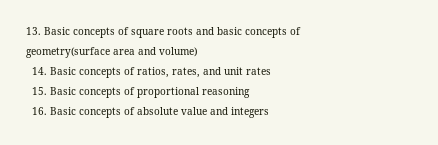13. Basic concepts of square roots and basic concepts of geometry(surface area and volume)
  14. Basic concepts of ratios, rates, and unit rates
  15. Basic concepts of proportional reasoning
  16. Basic concepts of absolute value and integers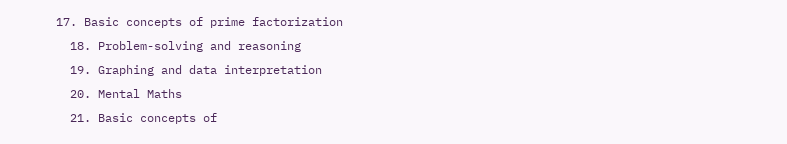17. Basic concepts of prime factorization
  18. Problem-solving and reasoning
  19. Graphing and data interpretation
  20. Mental Maths
  21. Basic concepts of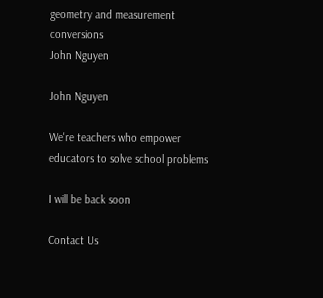geometry and measurement conversions
John Nguyen

John Nguyen

We're teachers who empower educators to solve school problems

I will be back soon

Contact Us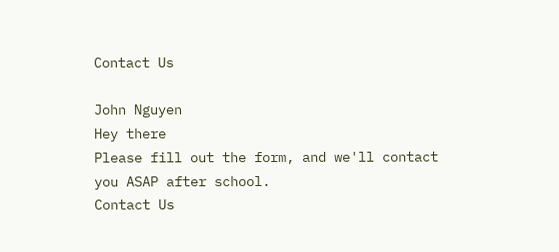Contact Us

John Nguyen
Hey there
Please fill out the form, and we'll contact you ASAP after school.
Contact Us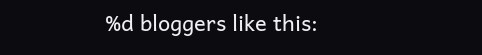%d bloggers like this: